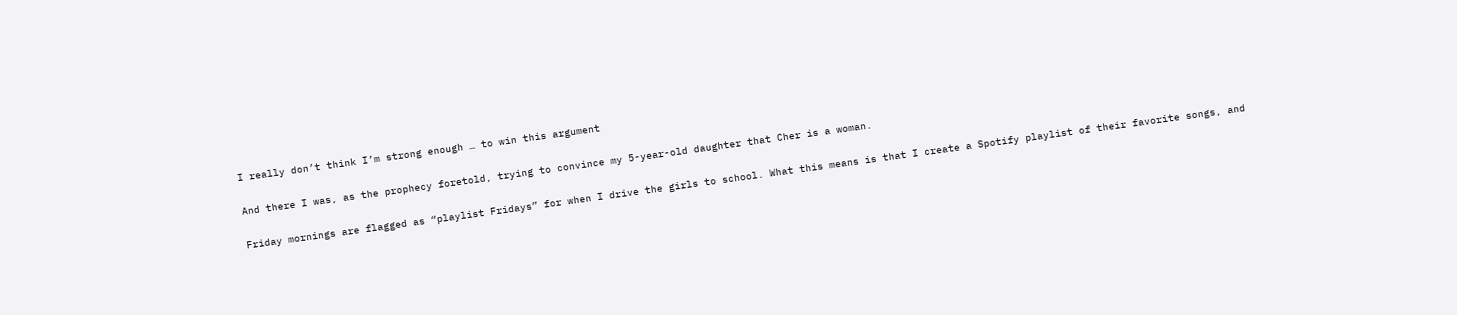I really don’t think I’m strong enough … to win this argument

And there I was, as the prophecy foretold, trying to convince my 5-year-old daughter that Cher is a woman.

Friday mornings are flagged as “playlist Fridays” for when I drive the girls to school. What this means is that I create a Spotify playlist of their favorite songs, and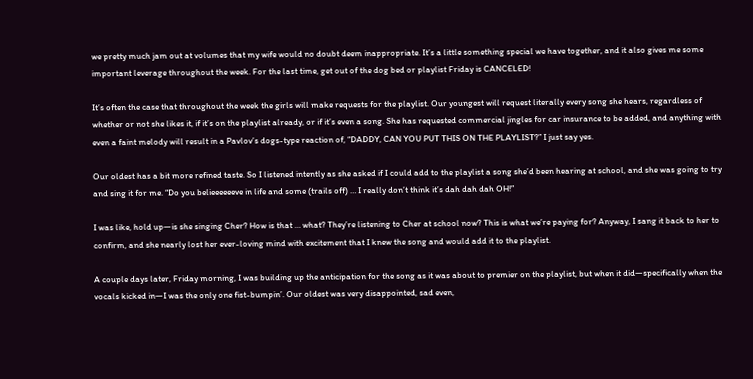we pretty much jam out at volumes that my wife would no doubt deem inappropriate. It’s a little something special we have together, and it also gives me some important leverage throughout the week. For the last time, get out of the dog bed or playlist Friday is CANCELED!

It’s often the case that throughout the week the girls will make requests for the playlist. Our youngest will request literally every song she hears, regardless of whether or not she likes it, if it’s on the playlist already, or if it’s even a song. She has requested commercial jingles for car insurance to be added, and anything with even a faint melody will result in a Pavlov’s dogs-type reaction of, “DADDY, CAN YOU PUT THIS ON THE PLAYLIST?” I just say yes.

Our oldest has a bit more refined taste. So I listened intently as she asked if I could add to the playlist a song she’d been hearing at school, and she was going to try and sing it for me. “Do you belieeeeeeve in life and some (trails off) … I really don’t think it’s dah dah dah OH!”

I was like, hold up—is she singing Cher? How is that … what? They’re listening to Cher at school now? This is what we’re paying for? Anyway, I sang it back to her to confirm, and she nearly lost her ever-loving mind with excitement that I knew the song and would add it to the playlist.

A couple days later, Friday morning, I was building up the anticipation for the song as it was about to premier on the playlist, but when it did—specifically when the vocals kicked in—I was the only one fist-bumpin’. Our oldest was very disappointed, sad even,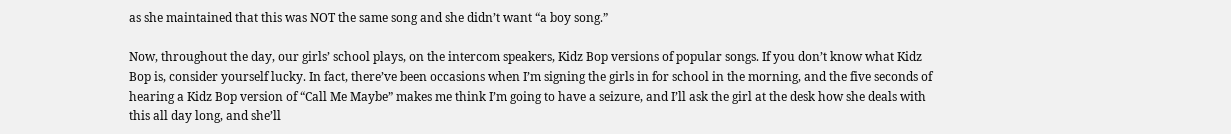as she maintained that this was NOT the same song and she didn’t want “a boy song.”

Now, throughout the day, our girls’ school plays, on the intercom speakers, Kidz Bop versions of popular songs. If you don’t know what Kidz Bop is, consider yourself lucky. In fact, there’ve been occasions when I’m signing the girls in for school in the morning, and the five seconds of hearing a Kidz Bop version of “Call Me Maybe” makes me think I’m going to have a seizure, and I’ll ask the girl at the desk how she deals with this all day long, and she’ll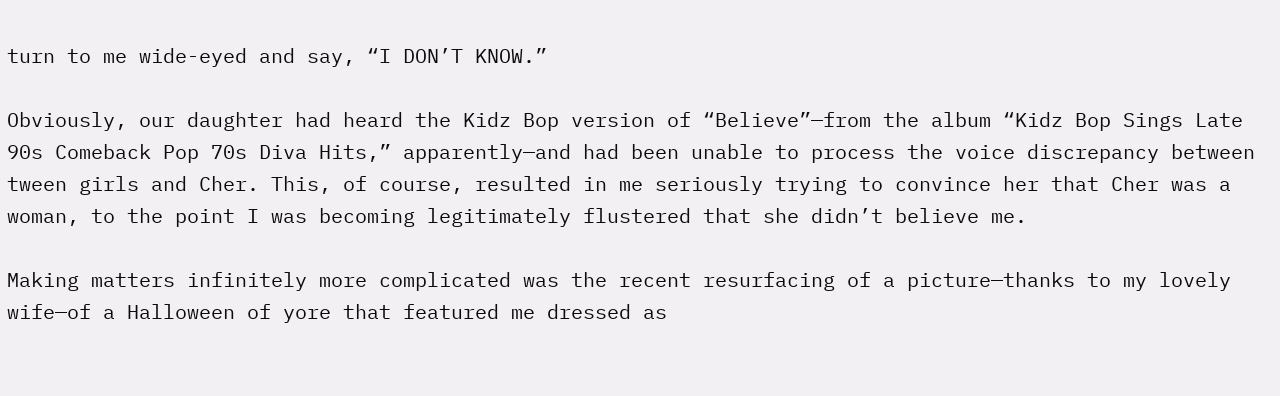turn to me wide-eyed and say, “I DON’T KNOW.”

Obviously, our daughter had heard the Kidz Bop version of “Believe”—from the album “Kidz Bop Sings Late 90s Comeback Pop 70s Diva Hits,” apparently—and had been unable to process the voice discrepancy between tween girls and Cher. This, of course, resulted in me seriously trying to convince her that Cher was a woman, to the point I was becoming legitimately flustered that she didn’t believe me.

Making matters infinitely more complicated was the recent resurfacing of a picture—thanks to my lovely wife—of a Halloween of yore that featured me dressed as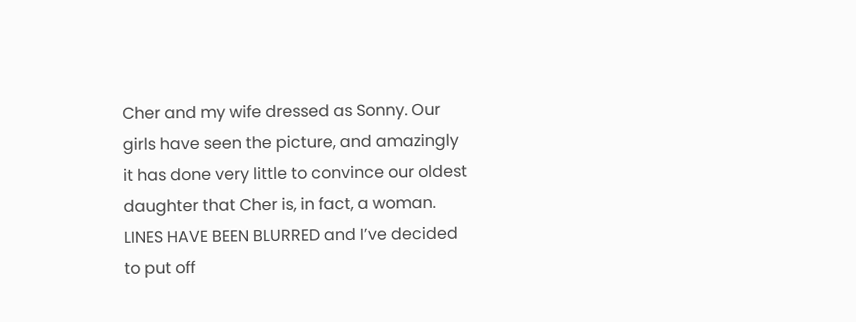Cher and my wife dressed as Sonny. Our girls have seen the picture, and amazingly it has done very little to convince our oldest daughter that Cher is, in fact, a woman. LINES HAVE BEEN BLURRED and I’ve decided to put off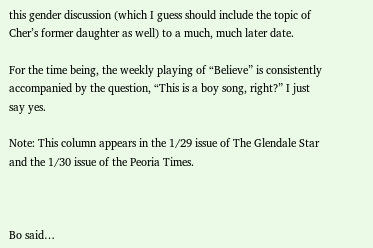this gender discussion (which I guess should include the topic of Cher’s former daughter as well) to a much, much later date.

For the time being, the weekly playing of “Believe” is consistently accompanied by the question, “This is a boy song, right?” I just say yes.

Note: This column appears in the 1/29 issue of The Glendale Star and the 1/30 issue of the Peoria Times.



Bo said…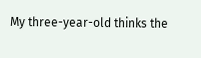My three-year-old thinks the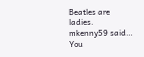Beatles are ladies.
mkenny59 said…
You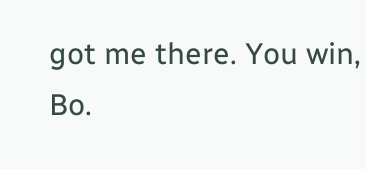got me there. You win, Bo.